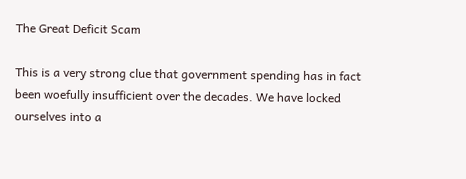The Great Deficit Scam

This is a very strong clue that government spending has in fact been woefully insufficient over the decades. We have locked ourselves into a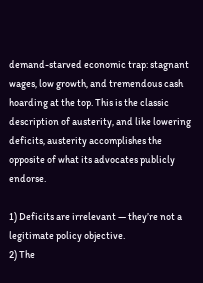demand-starved economic trap: stagnant wages, low growth, and tremendous cash hoarding at the top. This is the classic description of austerity, and like lowering deficits, austerity accomplishes the opposite of what its advocates publicly endorse.

1) Deficits are irrelevant — they’re not a legitimate policy objective.
2) The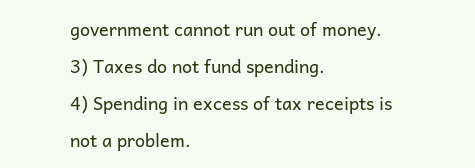government cannot run out of money.
3) Taxes do not fund spending.
4) Spending in excess of tax receipts is not a problem.